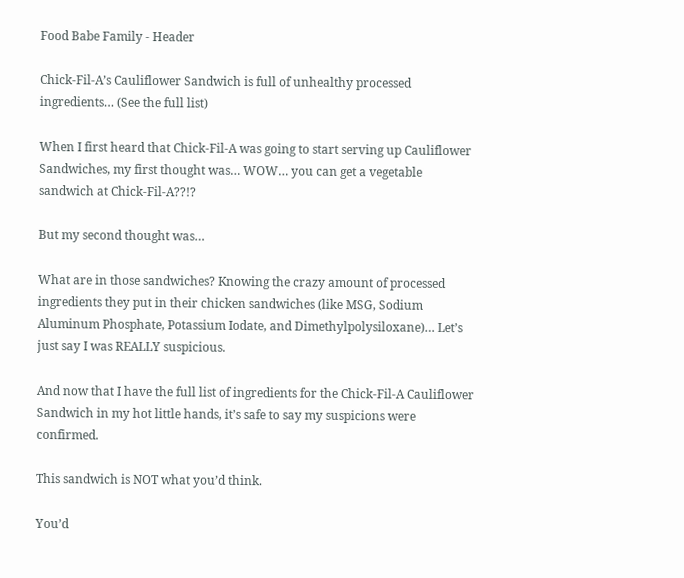Food Babe Family - Header

Chick-Fil-A’s Cauliflower Sandwich is full of unhealthy processed ingredients… (See the full list)

When I first heard that Chick-Fil-A was going to start serving up Cauliflower Sandwiches, my first thought was… WOW… you can get a vegetable sandwich at Chick-Fil-A??!?

But my second thought was…

What are in those sandwiches? Knowing the crazy amount of processed ingredients they put in their chicken sandwiches (like MSG, Sodium Aluminum Phosphate, Potassium Iodate, and Dimethylpolysiloxane)… Let’s just say I was REALLY suspicious.

And now that I have the full list of ingredients for the Chick-Fil-A Cauliflower Sandwich in my hot little hands, it’s safe to say my suspicions were confirmed.

This sandwich is NOT what you’d think.

You’d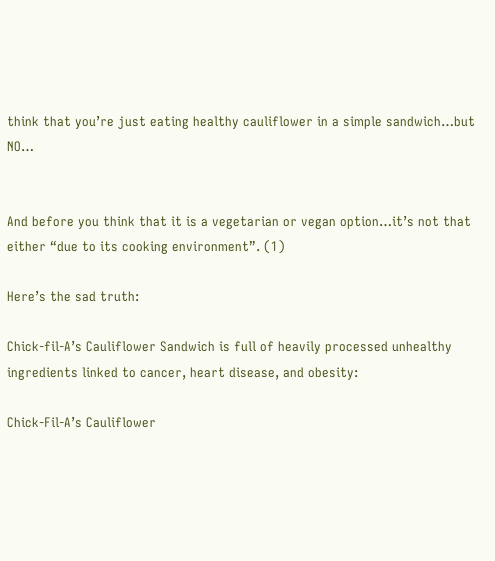think that you’re just eating healthy cauliflower in a simple sandwich…but NO…


And before you think that it is a vegetarian or vegan option…it’s not that either “due to its cooking environment”. (1)

Here’s the sad truth:

Chick-fil-A’s Cauliflower Sandwich is full of heavily processed unhealthy ingredients linked to cancer, heart disease, and obesity:

Chick-Fil-A’s Cauliflower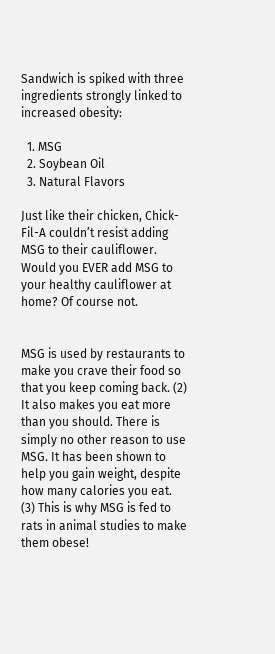Sandwich is spiked with three ingredients strongly linked to increased obesity:

  1. MSG
  2. Soybean Oil
  3. Natural Flavors

Just like their chicken, Chick-Fil-A couldn’t resist adding MSG to their cauliflower. Would you EVER add MSG to your healthy cauliflower at home? Of course not.


MSG is used by restaurants to make you crave their food so that you keep coming back. (2) It also makes you eat more than you should. There is simply no other reason to use MSG. It has been shown to help you gain weight, despite how many calories you eat. (3) This is why MSG is fed to rats in animal studies to make them obese!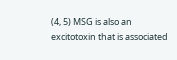(4, 5) MSG is also an excitotoxin that is associated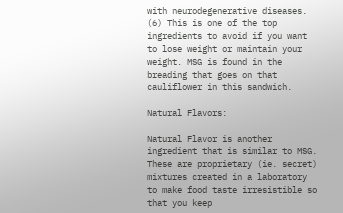with neurodegenerative diseases. (6) This is one of the top ingredients to avoid if you want to lose weight or maintain your weight. MSG is found in the breading that goes on that cauliflower in this sandwich.

Natural Flavors:

Natural Flavor is another ingredient that is similar to MSG. These are proprietary (ie. secret) mixtures created in a laboratory to make food taste irresistible so that you keep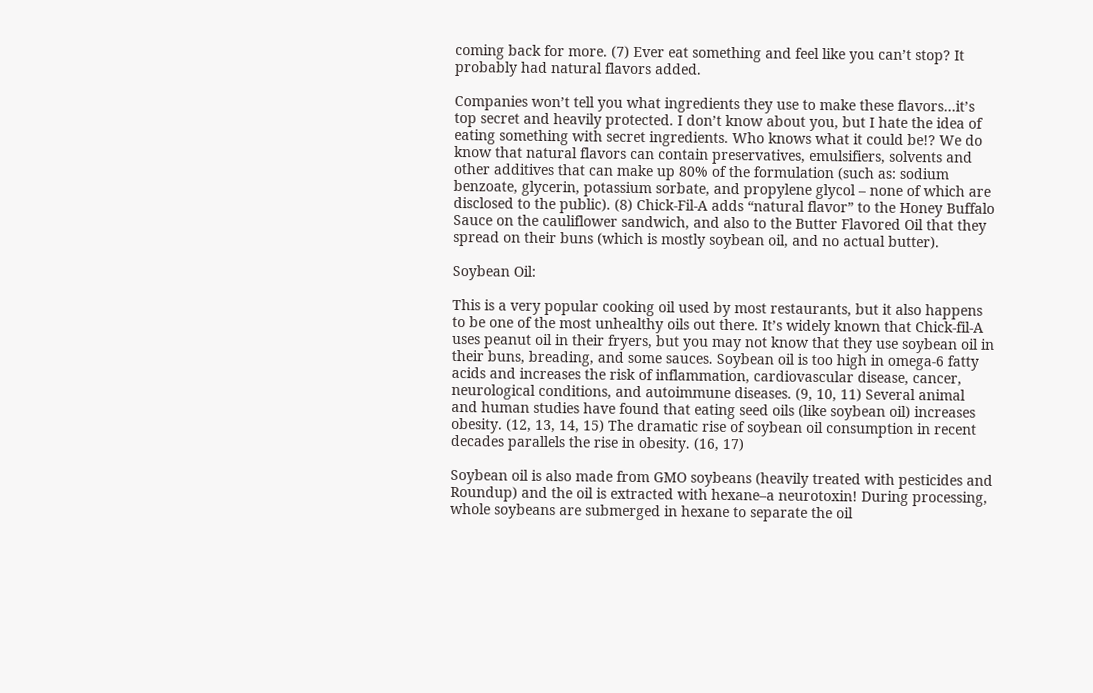coming back for more. (7) Ever eat something and feel like you can’t stop? It probably had natural flavors added.

Companies won’t tell you what ingredients they use to make these flavors…it’s top secret and heavily protected. I don’t know about you, but I hate the idea of eating something with secret ingredients. Who knows what it could be!? We do know that natural flavors can contain preservatives, emulsifiers, solvents and other additives that can make up 80% of the formulation (such as: sodium benzoate, glycerin, potassium sorbate, and propylene glycol – none of which are disclosed to the public). (8) Chick-Fil-A adds “natural flavor” to the Honey Buffalo Sauce on the cauliflower sandwich, and also to the Butter Flavored Oil that they spread on their buns (which is mostly soybean oil, and no actual butter).

Soybean Oil:

This is a very popular cooking oil used by most restaurants, but it also happens to be one of the most unhealthy oils out there. It’s widely known that Chick-fil-A uses peanut oil in their fryers, but you may not know that they use soybean oil in their buns, breading, and some sauces. Soybean oil is too high in omega-6 fatty acids and increases the risk of inflammation, cardiovascular disease, cancer, neurological conditions, and autoimmune diseases. (9, 10, 11) Several animal and human studies have found that eating seed oils (like soybean oil) increases obesity. (12, 13, 14, 15) The dramatic rise of soybean oil consumption in recent decades parallels the rise in obesity. (16, 17)

Soybean oil is also made from GMO soybeans (heavily treated with pesticides and Roundup) and the oil is extracted with hexane–a neurotoxin! During processing, whole soybeans are submerged in hexane to separate the oil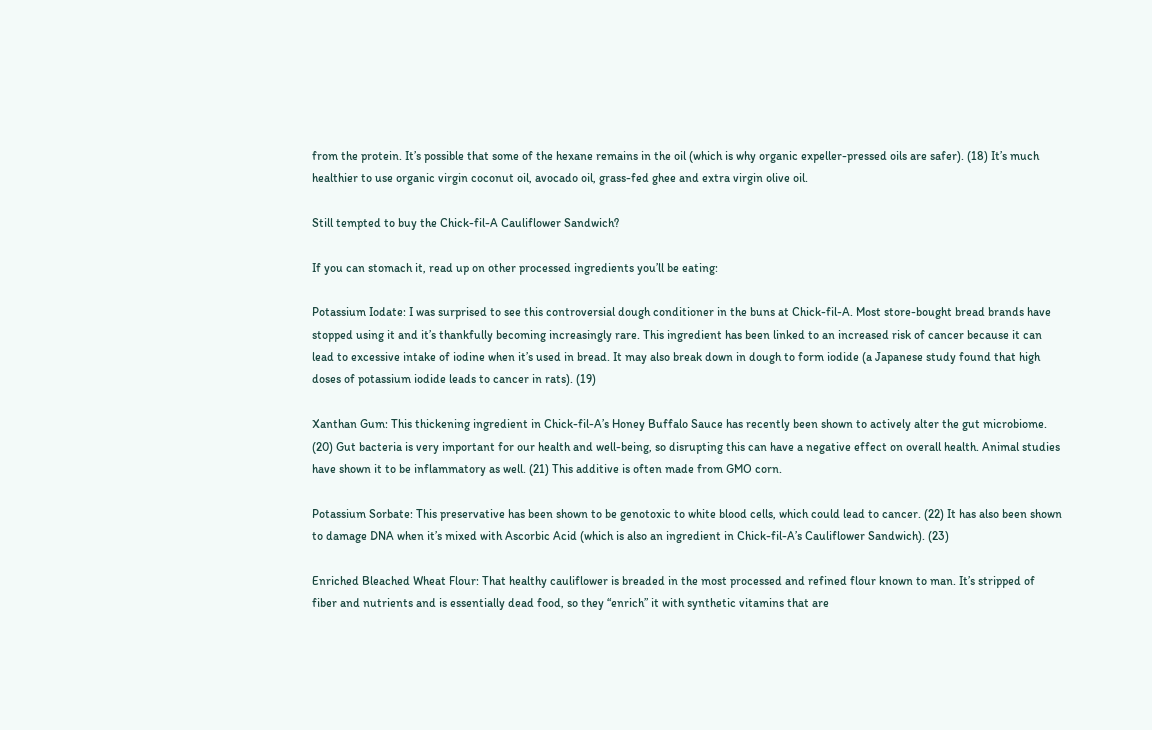from the protein. It’s possible that some of the hexane remains in the oil (which is why organic expeller-pressed oils are safer). (18) It’s much healthier to use organic virgin coconut oil, avocado oil, grass-fed ghee and extra virgin olive oil.

Still tempted to buy the Chick-fil-A Cauliflower Sandwich?

If you can stomach it, read up on other processed ingredients you’ll be eating:

Potassium Iodate: I was surprised to see this controversial dough conditioner in the buns at Chick-fil-A. Most store-bought bread brands have stopped using it and it’s thankfully becoming increasingly rare. This ingredient has been linked to an increased risk of cancer because it can lead to excessive intake of iodine when it’s used in bread. It may also break down in dough to form iodide (a Japanese study found that high doses of potassium iodide leads to cancer in rats). (19)

Xanthan Gum: This thickening ingredient in Chick-fil-A’s Honey Buffalo Sauce has recently been shown to actively alter the gut microbiome. (20) Gut bacteria is very important for our health and well-being, so disrupting this can have a negative effect on overall health. Animal studies have shown it to be inflammatory as well. (21) This additive is often made from GMO corn.

Potassium Sorbate: This preservative has been shown to be genotoxic to white blood cells, which could lead to cancer. (22) It has also been shown to damage DNA when it’s mixed with Ascorbic Acid (which is also an ingredient in Chick-fil-A’s Cauliflower Sandwich). (23)

Enriched Bleached Wheat Flour: That healthy cauliflower is breaded in the most processed and refined flour known to man. It’s stripped of fiber and nutrients and is essentially dead food, so they “enrich” it with synthetic vitamins that are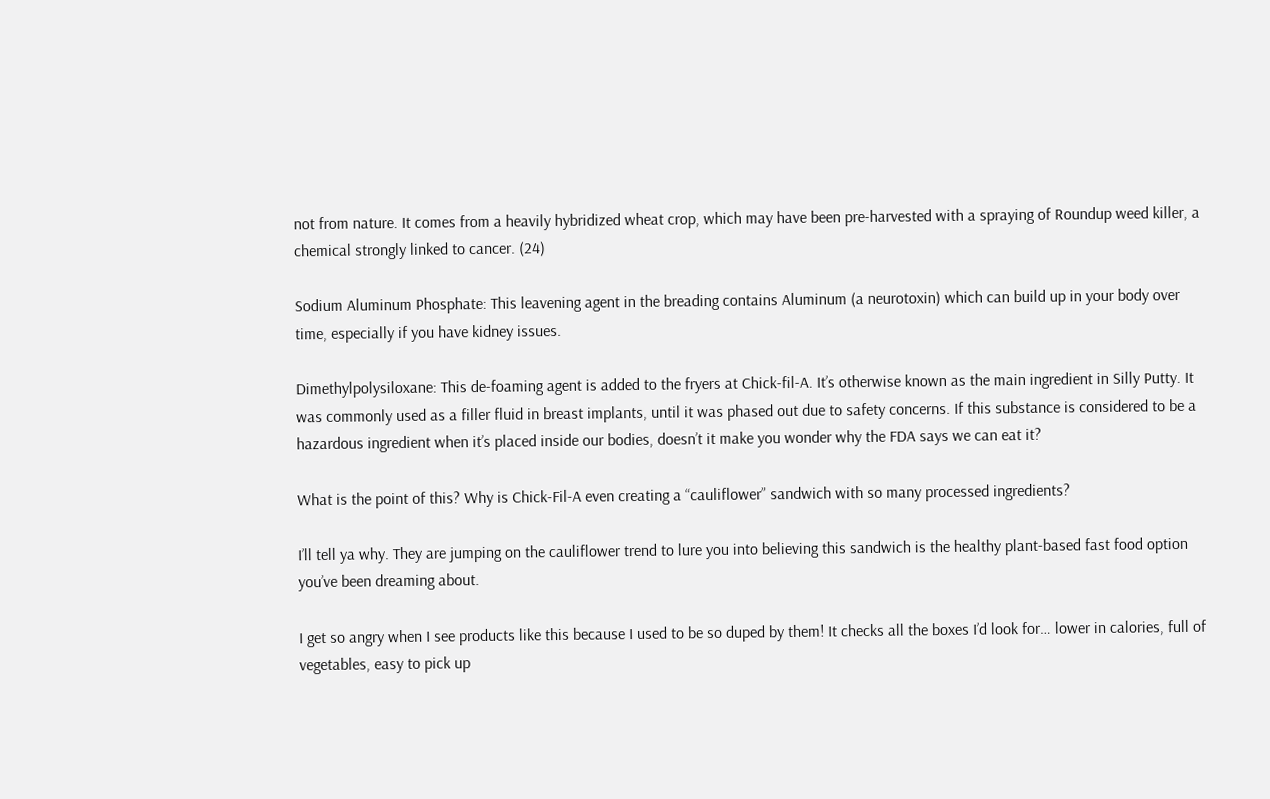not from nature. It comes from a heavily hybridized wheat crop, which may have been pre-harvested with a spraying of Roundup weed killer, a chemical strongly linked to cancer. (24)

Sodium Aluminum Phosphate: This leavening agent in the breading contains Aluminum (a neurotoxin) which can build up in your body over time, especially if you have kidney issues.

Dimethylpolysiloxane: This de-foaming agent is added to the fryers at Chick-fil-A. It’s otherwise known as the main ingredient in Silly Putty. It was commonly used as a filler fluid in breast implants, until it was phased out due to safety concerns. If this substance is considered to be a hazardous ingredient when it’s placed inside our bodies, doesn’t it make you wonder why the FDA says we can eat it?

What is the point of this? Why is Chick-Fil-A even creating a “cauliflower” sandwich with so many processed ingredients?

I’ll tell ya why. They are jumping on the cauliflower trend to lure you into believing this sandwich is the healthy plant-based fast food option you’ve been dreaming about.

I get so angry when I see products like this because I used to be so duped by them! It checks all the boxes I’d look for… lower in calories, full of vegetables, easy to pick up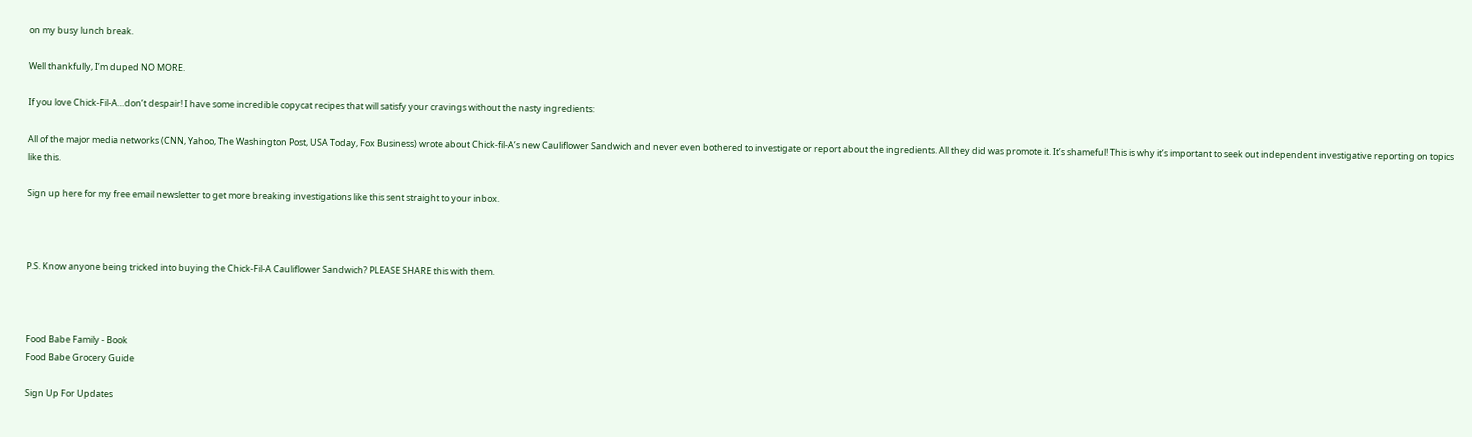on my busy lunch break.

Well thankfully, I’m duped NO MORE.

If you love Chick-Fil-A…don’t despair! I have some incredible copycat recipes that will satisfy your cravings without the nasty ingredients:

All of the major media networks (CNN, Yahoo, The Washington Post, USA Today, Fox Business) wrote about Chick-fil-A’s new Cauliflower Sandwich and never even bothered to investigate or report about the ingredients. All they did was promote it. It’s shameful! This is why it’s important to seek out independent investigative reporting on topics like this.

Sign up here for my free email newsletter to get more breaking investigations like this sent straight to your inbox.



P.S. Know anyone being tricked into buying the Chick-Fil-A Cauliflower Sandwich? PLEASE SHARE this with them.



Food Babe Family - Book
Food Babe Grocery Guide

Sign Up For Updates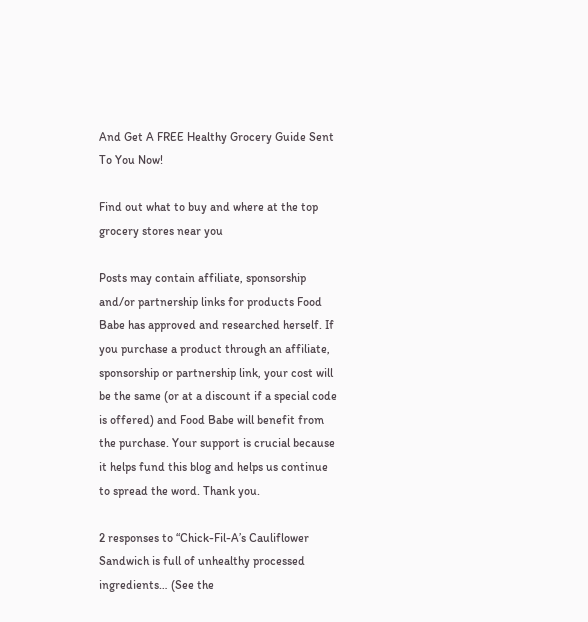And Get A FREE Healthy Grocery Guide Sent To You Now!

Find out what to buy and where at the top grocery stores near you

Posts may contain affiliate, sponsorship and/or partnership links for products Food Babe has approved and researched herself. If you purchase a product through an affiliate, sponsorship or partnership link, your cost will be the same (or at a discount if a special code is offered) and Food Babe will benefit from the purchase. Your support is crucial because it helps fund this blog and helps us continue to spread the word. Thank you.

2 responses to “Chick-Fil-A’s Cauliflower Sandwich is full of unhealthy processed ingredients… (See the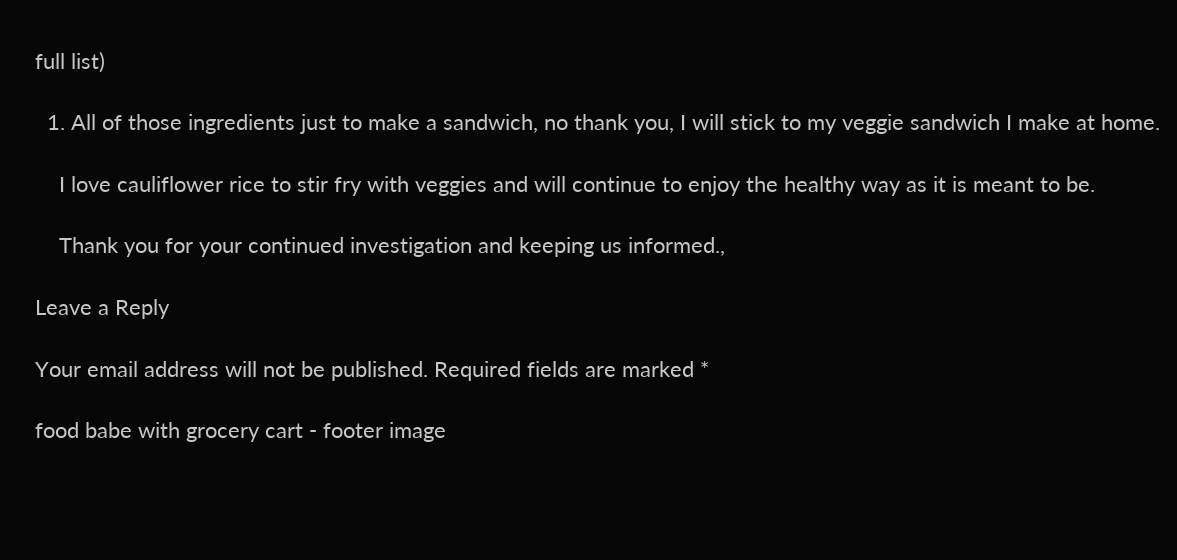full list)

  1. All of those ingredients just to make a sandwich, no thank you, I will stick to my veggie sandwich I make at home.

    I love cauliflower rice to stir fry with veggies and will continue to enjoy the healthy way as it is meant to be.

    Thank you for your continued investigation and keeping us informed.,

Leave a Reply

Your email address will not be published. Required fields are marked *

food babe with grocery cart - footer image